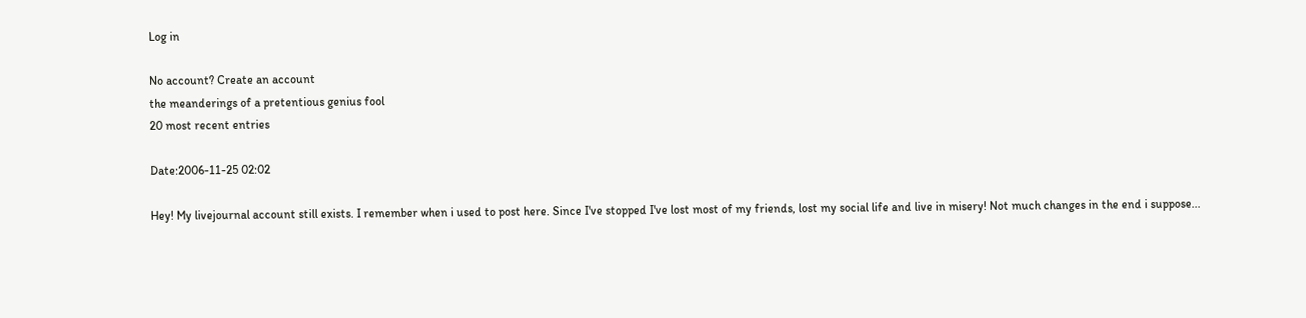Log in

No account? Create an account
the meanderings of a pretentious genius fool
20 most recent entries

Date:2006-11-25 02:02

Hey! My livejournal account still exists. I remember when i used to post here. Since I've stopped I've lost most of my friends, lost my social life and live in misery! Not much changes in the end i suppose...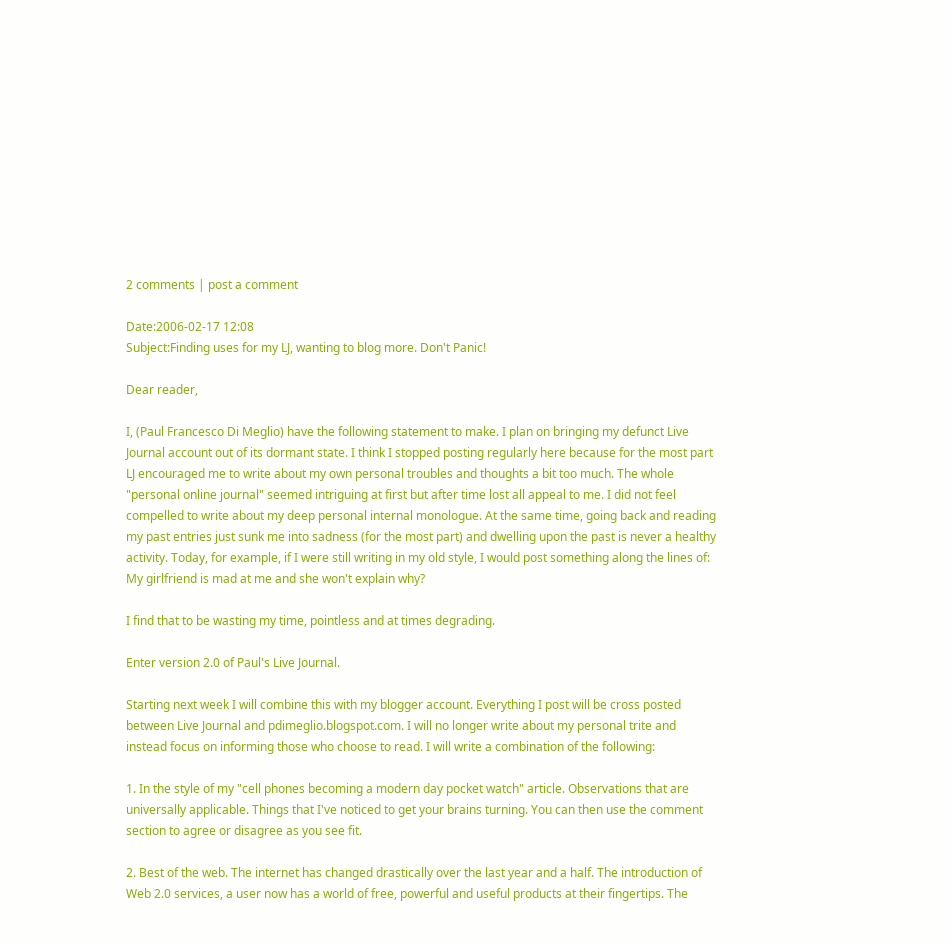2 comments | post a comment

Date:2006-02-17 12:08
Subject:Finding uses for my LJ, wanting to blog more. Don't Panic!

Dear reader,

I, (Paul Francesco Di Meglio) have the following statement to make. I plan on bringing my defunct Live Journal account out of its dormant state. I think I stopped posting regularly here because for the most part LJ encouraged me to write about my own personal troubles and thoughts a bit too much. The whole "personal online journal" seemed intriguing at first but after time lost all appeal to me. I did not feel compelled to write about my deep personal internal monologue. At the same time, going back and reading my past entries just sunk me into sadness (for the most part) and dwelling upon the past is never a healthy activity. Today, for example, if I were still writing in my old style, I would post something along the lines of: My girlfriend is mad at me and she won't explain why?

I find that to be wasting my time, pointless and at times degrading.

Enter version 2.0 of Paul's Live Journal.

Starting next week I will combine this with my blogger account. Everything I post will be cross posted between Live Journal and pdimeglio.blogspot.com. I will no longer write about my personal trite and instead focus on informing those who choose to read. I will write a combination of the following:

1. In the style of my "cell phones becoming a modern day pocket watch" article. Observations that are universally applicable. Things that I've noticed to get your brains turning. You can then use the comment section to agree or disagree as you see fit.

2. Best of the web. The internet has changed drastically over the last year and a half. The introduction of Web 2.0 services, a user now has a world of free, powerful and useful products at their fingertips. The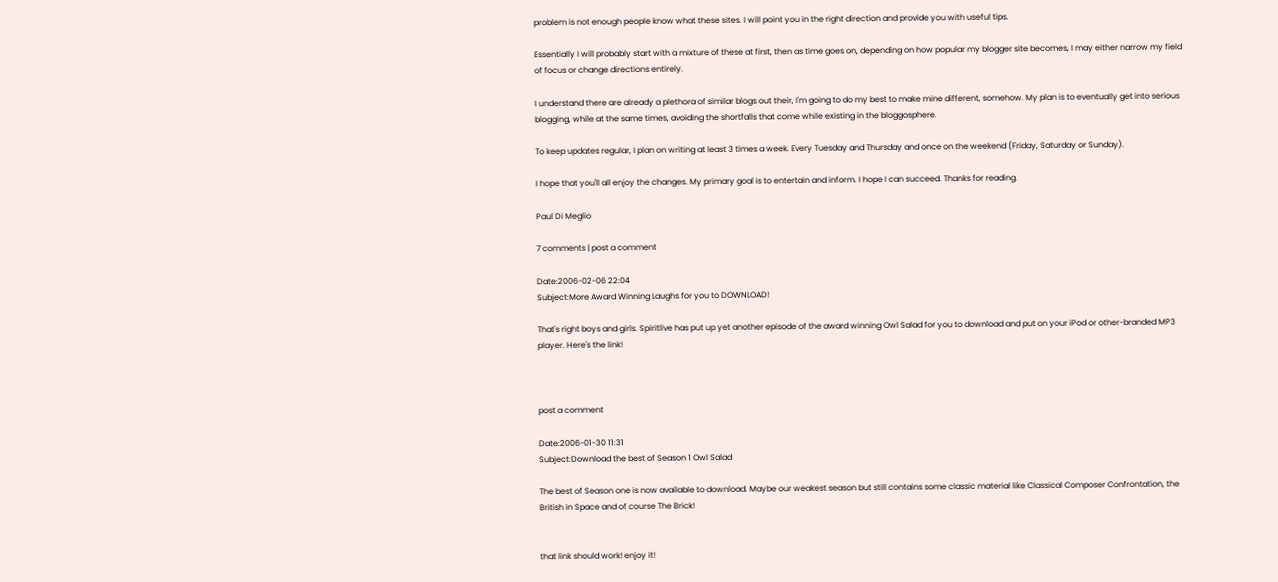problem is not enough people know what these sites. I will point you in the right direction and provide you with useful tips.

Essentially I will probably start with a mixture of these at first, then as time goes on, depending on how popular my blogger site becomes, I may either narrow my field of focus or change directions entirely.

I understand there are already a plethora of similar blogs out their, I'm going to do my best to make mine different, somehow. My plan is to eventually get into serious blogging, while at the same times, avoiding the shortfalls that come while existing in the bloggosphere.

To keep updates regular, I plan on writing at least 3 times a week. Every Tuesday and Thursday and once on the weekend (Friday, Saturday or Sunday).

I hope that you'll all enjoy the changes. My primary goal is to entertain and inform. I hope I can succeed. Thanks for reading.

Paul Di Meglio

7 comments | post a comment

Date:2006-02-06 22:04
Subject:More Award Winning Laughs for you to DOWNLOAD!

That's right boys and girls. Spiritlive has put up yet another episode of the award winning Owl Salad for you to download and put on your iPod or other-branded MP3 player. Here's the link!



post a comment

Date:2006-01-30 11:31
Subject:Download the best of Season 1 Owl Salad

The best of Season one is now available to download. Maybe our weakest season but still contains some classic material like Classical Composer Confrontation, the British in Space and of course The Brick!


that link should work! enjoy it!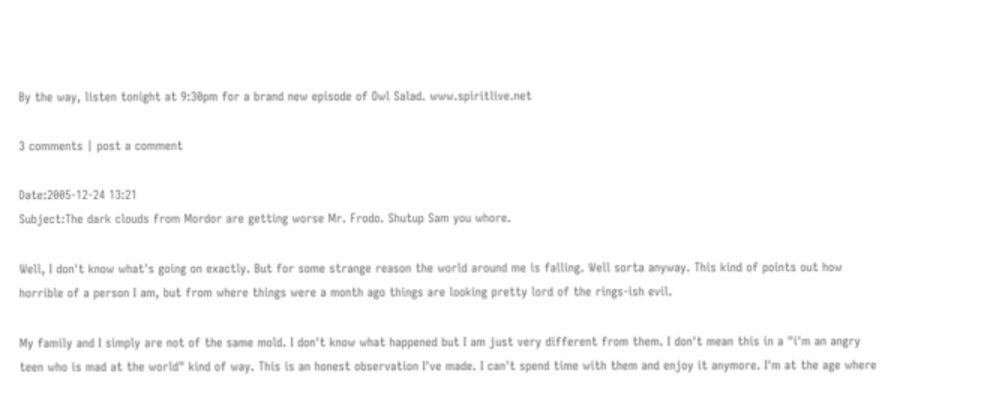By the way, listen tonight at 9:30pm for a brand new episode of Owl Salad. www.spiritlive.net

3 comments | post a comment

Date:2005-12-24 13:21
Subject:The dark clouds from Mordor are getting worse Mr. Frodo. Shutup Sam you whore.

Well, I don't know what's going on exactly. But for some strange reason the world around me is falling. Well sorta anyway. This kind of points out how horrible of a person I am, but from where things were a month ago things are looking pretty lord of the rings-ish evil.

My family and I simply are not of the same mold. I don't know what happened but I am just very different from them. I don't mean this in a "i'm an angry teen who is mad at the world" kind of way. This is an honest observation I've made. I can't spend time with them and enjoy it anymore. I'm at the age where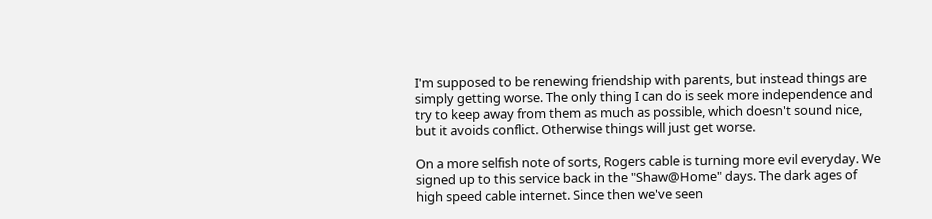I'm supposed to be renewing friendship with parents, but instead things are simply getting worse. The only thing I can do is seek more independence and try to keep away from them as much as possible, which doesn't sound nice, but it avoids conflict. Otherwise things will just get worse.

On a more selfish note of sorts, Rogers cable is turning more evil everyday. We signed up to this service back in the "Shaw@Home" days. The dark ages of high speed cable internet. Since then we've seen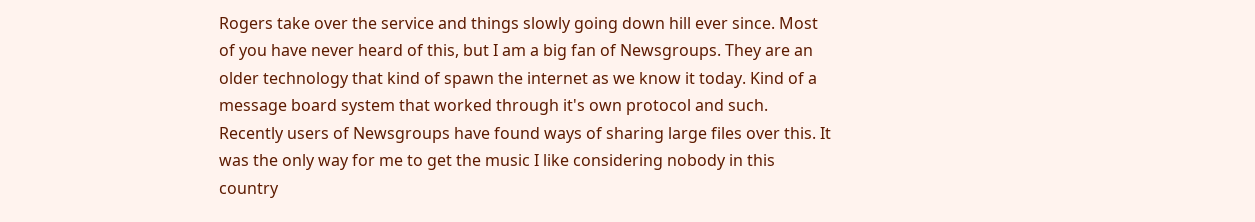Rogers take over the service and things slowly going down hill ever since. Most of you have never heard of this, but I am a big fan of Newsgroups. They are an older technology that kind of spawn the internet as we know it today. Kind of a message board system that worked through it's own protocol and such. Recently users of Newsgroups have found ways of sharing large files over this. It was the only way for me to get the music I like considering nobody in this country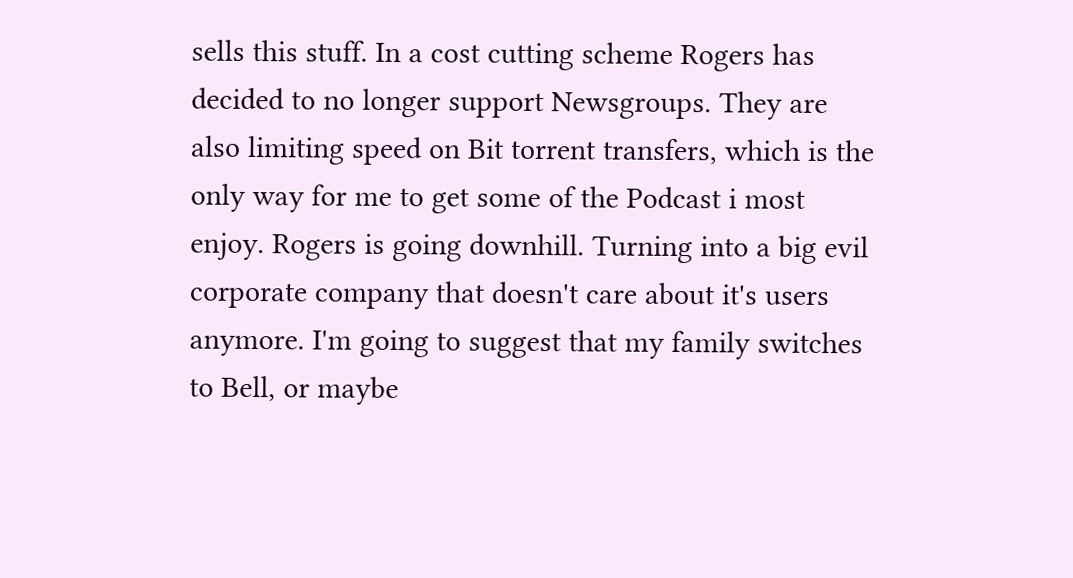sells this stuff. In a cost cutting scheme Rogers has decided to no longer support Newsgroups. They are also limiting speed on Bit torrent transfers, which is the only way for me to get some of the Podcast i most enjoy. Rogers is going downhill. Turning into a big evil corporate company that doesn't care about it's users anymore. I'm going to suggest that my family switches to Bell, or maybe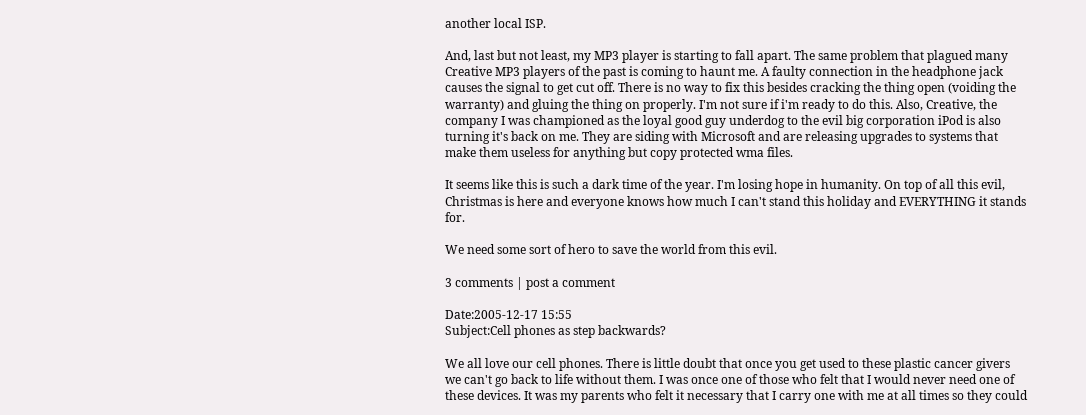another local ISP.

And, last but not least, my MP3 player is starting to fall apart. The same problem that plagued many Creative MP3 players of the past is coming to haunt me. A faulty connection in the headphone jack causes the signal to get cut off. There is no way to fix this besides cracking the thing open (voiding the warranty) and gluing the thing on properly. I'm not sure if i'm ready to do this. Also, Creative, the company I was championed as the loyal good guy underdog to the evil big corporation iPod is also turning it's back on me. They are siding with Microsoft and are releasing upgrades to systems that make them useless for anything but copy protected wma files.

It seems like this is such a dark time of the year. I'm losing hope in humanity. On top of all this evil, Christmas is here and everyone knows how much I can't stand this holiday and EVERYTHING it stands for.

We need some sort of hero to save the world from this evil.

3 comments | post a comment

Date:2005-12-17 15:55
Subject:Cell phones as step backwards?

We all love our cell phones. There is little doubt that once you get used to these plastic cancer givers we can't go back to life without them. I was once one of those who felt that I would never need one of these devices. It was my parents who felt it necessary that I carry one with me at all times so they could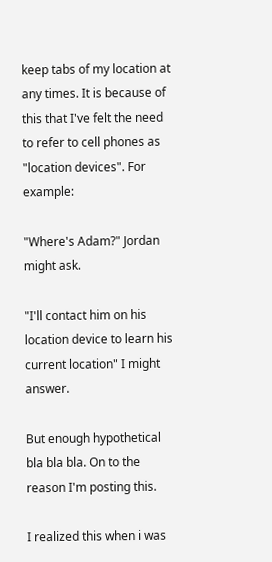keep tabs of my location at any times. It is because of this that I've felt the need to refer to cell phones as "location devices". For example:

"Where's Adam?" Jordan might ask.

"I'll contact him on his location device to learn his current location" I might answer.

But enough hypothetical bla bla bla. On to the reason I'm posting this.

I realized this when i was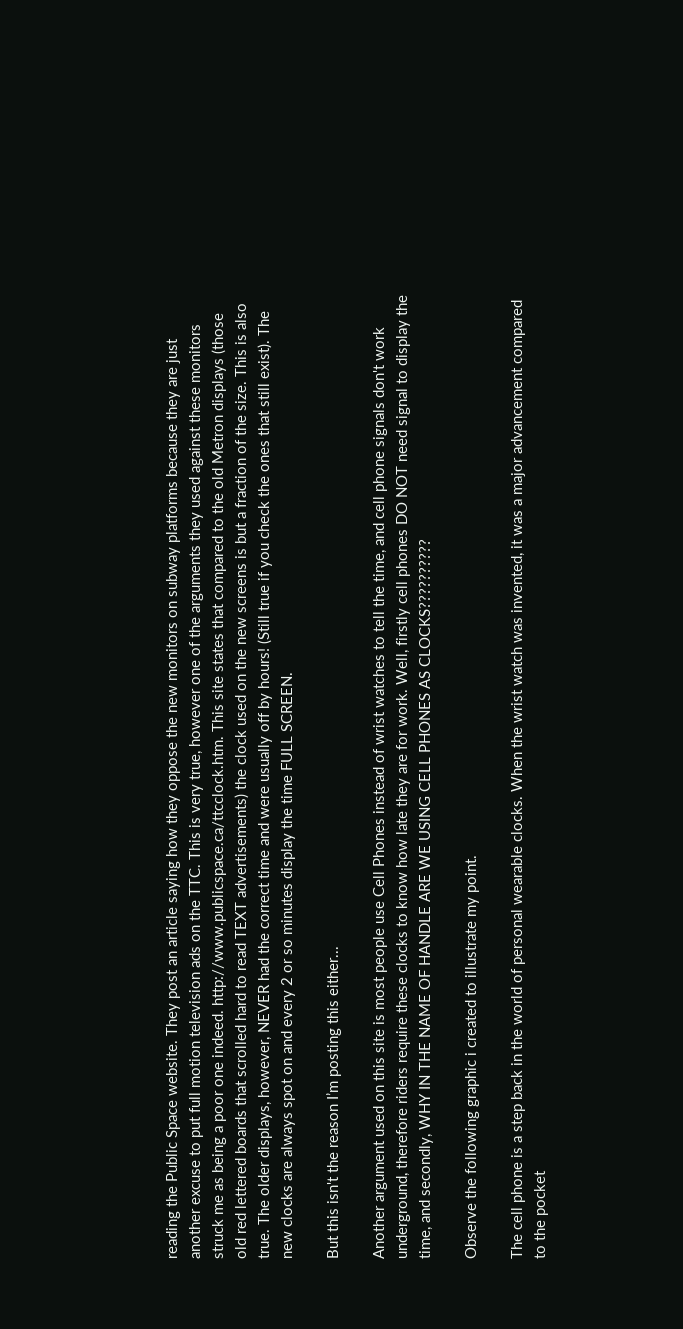reading the Public Space website. They post an article saying how they oppose the new monitors on subway platforms because they are just another excuse to put full motion television ads on the TTC. This is very true, however one of the arguments they used against these monitors struck me as being a poor one indeed. http://www.publicspace.ca/ttcclock.htm. This site states that compared to the old Metron displays (those old red lettered boards that scrolled hard to read TEXT advertisements) the clock used on the new screens is but a fraction of the size. This is also true. The older displays, however, NEVER had the correct time and were usually off by hours! (Still true if you check the ones that still exist). The new clocks are always spot on and every 2 or so minutes display the time FULL SCREEN.

But this isn't the reason I’m posting this either...

Another argument used on this site is most people use Cell Phones instead of wrist watches to tell the time, and cell phone signals don't work underground, therefore riders require these clocks to know how late they are for work. Well, firstly cell phones DO NOT need signal to display the time, and secondly, WHY IN THE NAME OF HANDLE ARE WE USING CELL PHONES AS CLOCKS??????????

Observe the following graphic i created to illustrate my point.

The cell phone is a step back in the world of personal wearable clocks. When the wrist watch was invented, it was a major advancement compared to the pocket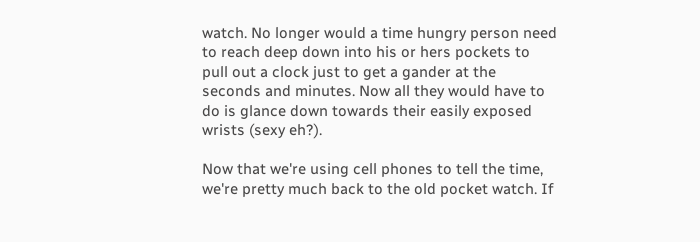watch. No longer would a time hungry person need to reach deep down into his or hers pockets to pull out a clock just to get a gander at the seconds and minutes. Now all they would have to do is glance down towards their easily exposed wrists (sexy eh?).

Now that we're using cell phones to tell the time, we're pretty much back to the old pocket watch. If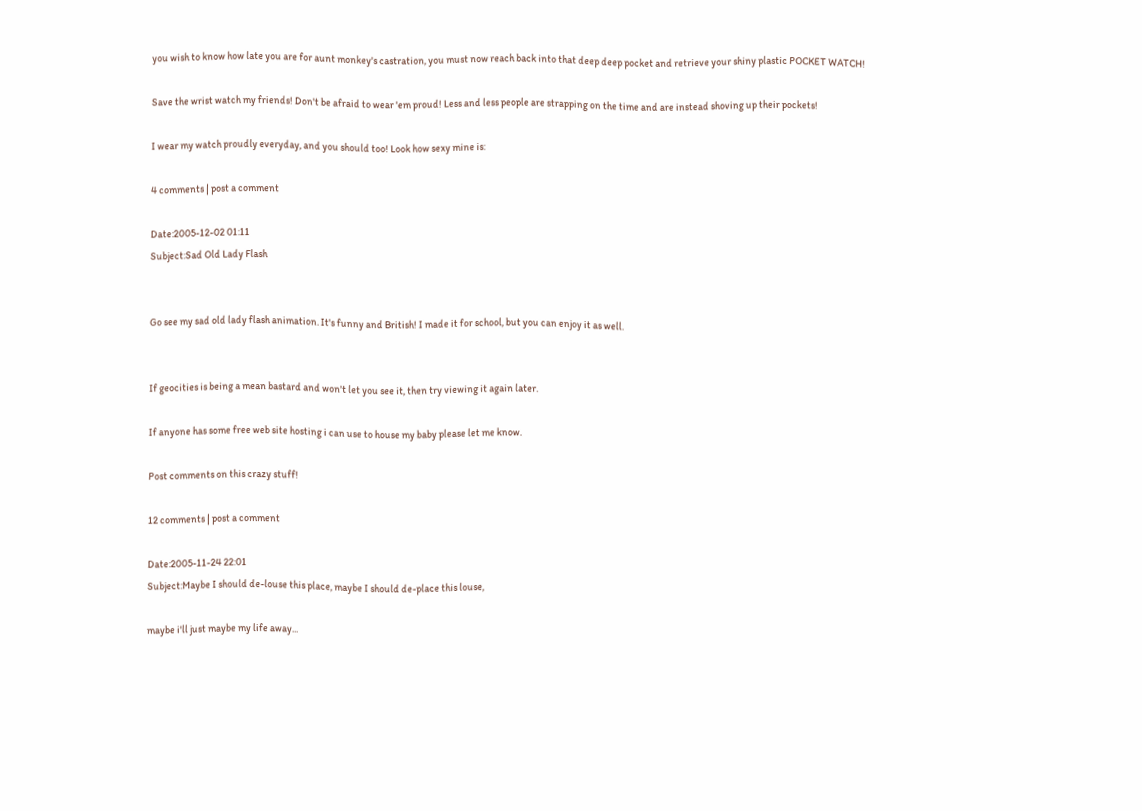you wish to know how late you are for aunt monkey's castration, you must now reach back into that deep deep pocket and retrieve your shiny plastic POCKET WATCH!

Save the wrist watch my friends! Don't be afraid to wear 'em proud! Less and less people are strapping on the time and are instead shoving up their pockets!

I wear my watch proudly everyday, and you should too! Look how sexy mine is:

4 comments | post a comment

Date:2005-12-02 01:11
Subject:Sad Old Lady Flash


Go see my sad old lady flash animation. It's funny and British! I made it for school, but you can enjoy it as well.


If geocities is being a mean bastard and won't let you see it, then try viewing it again later.

If anyone has some free web site hosting i can use to house my baby please let me know.

Post comments on this crazy stuff!

12 comments | post a comment

Date:2005-11-24 22:01
Subject:Maybe I should de-louse this place, maybe I should de-place this louse,

maybe i'll just maybe my life away...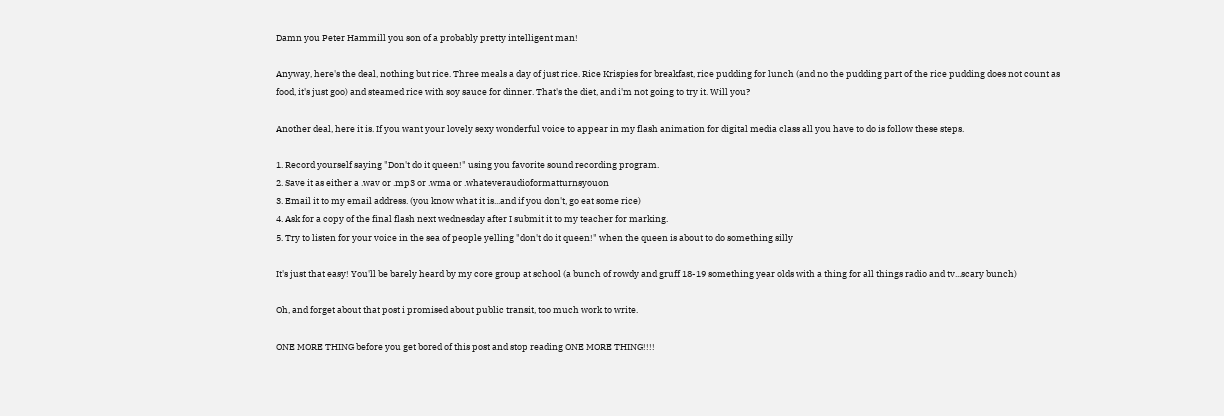Damn you Peter Hammill you son of a probably pretty intelligent man!

Anyway, here's the deal, nothing but rice. Three meals a day of just rice. Rice Krispies for breakfast, rice pudding for lunch (and no the pudding part of the rice pudding does not count as food, it's just goo) and steamed rice with soy sauce for dinner. That's the diet, and i'm not going to try it. Will you?

Another deal, here it is. If you want your lovely sexy wonderful voice to appear in my flash animation for digital media class all you have to do is follow these steps.

1. Record yourself saying "Don't do it queen!" using you favorite sound recording program.
2. Save it as either a .wav or .mp3 or .wma or .whateveraudioformatturnsyouon
3. Email it to my email address. (you know what it is...and if you don't, go eat some rice)
4. Ask for a copy of the final flash next wednesday after I submit it to my teacher for marking.
5. Try to listen for your voice in the sea of people yelling "don't do it queen!" when the queen is about to do something silly

It's just that easy! You'll be barely heard by my core group at school (a bunch of rowdy and gruff 18-19 something year olds with a thing for all things radio and tv...scary bunch)

Oh, and forget about that post i promised about public transit, too much work to write.

ONE MORE THING before you get bored of this post and stop reading ONE MORE THING!!!!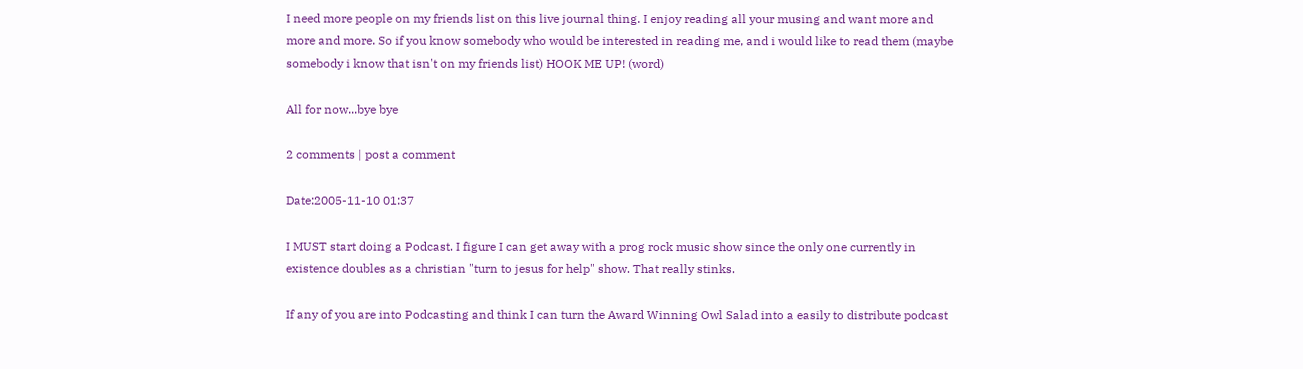I need more people on my friends list on this live journal thing. I enjoy reading all your musing and want more and more and more. So if you know somebody who would be interested in reading me, and i would like to read them (maybe somebody i know that isn't on my friends list) HOOK ME UP! (word)

All for now...bye bye

2 comments | post a comment

Date:2005-11-10 01:37

I MUST start doing a Podcast. I figure I can get away with a prog rock music show since the only one currently in existence doubles as a christian "turn to jesus for help" show. That really stinks.

If any of you are into Podcasting and think I can turn the Award Winning Owl Salad into a easily to distribute podcast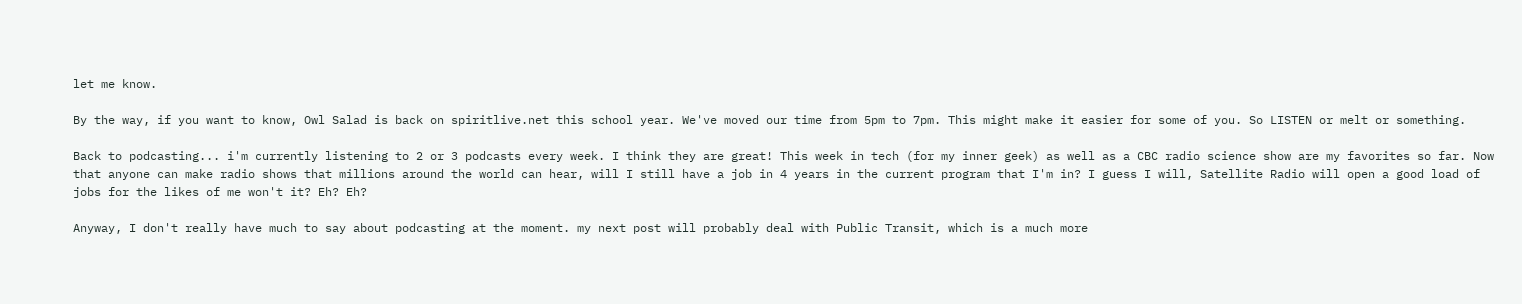let me know.

By the way, if you want to know, Owl Salad is back on spiritlive.net this school year. We've moved our time from 5pm to 7pm. This might make it easier for some of you. So LISTEN or melt or something.

Back to podcasting... i'm currently listening to 2 or 3 podcasts every week. I think they are great! This week in tech (for my inner geek) as well as a CBC radio science show are my favorites so far. Now that anyone can make radio shows that millions around the world can hear, will I still have a job in 4 years in the current program that I'm in? I guess I will, Satellite Radio will open a good load of jobs for the likes of me won't it? Eh? Eh?

Anyway, I don't really have much to say about podcasting at the moment. my next post will probably deal with Public Transit, which is a much more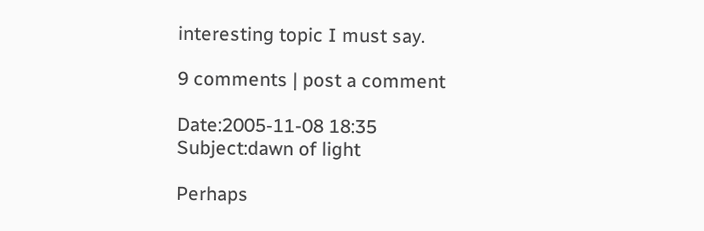interesting topic I must say.

9 comments | post a comment

Date:2005-11-08 18:35
Subject:dawn of light

Perhaps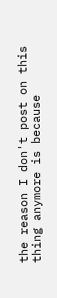the reason I don't post on this thing anymore is because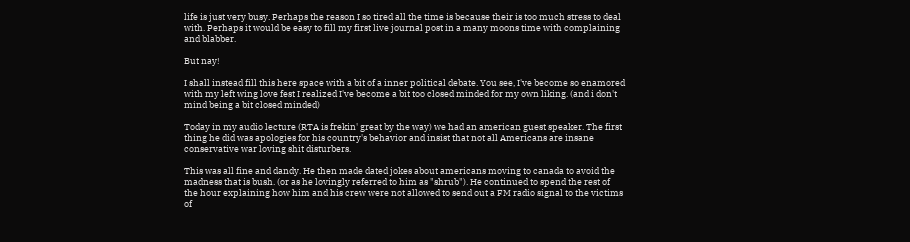life is just very busy. Perhaps the reason I so tired all the time is because their is too much stress to deal with. Perhaps it would be easy to fill my first live journal post in a many moons time with complaining and blabber.

But nay!

I shall instead fill this here space with a bit of a inner political debate. You see, I've become so enamored with my left wing love fest I realized I've become a bit too closed minded for my own liking. (and i don't mind being a bit closed minded)

Today in my audio lecture (RTA is frekin' great by the way) we had an american guest speaker. The first thing he did was apologies for his country's behavior and insist that not all Americans are insane conservative war loving shit disturbers.

This was all fine and dandy. He then made dated jokes about americans moving to canada to avoid the madness that is bush. (or as he lovingly referred to him as "shrub"). He continued to spend the rest of the hour explaining how him and his crew were not allowed to send out a FM radio signal to the victims of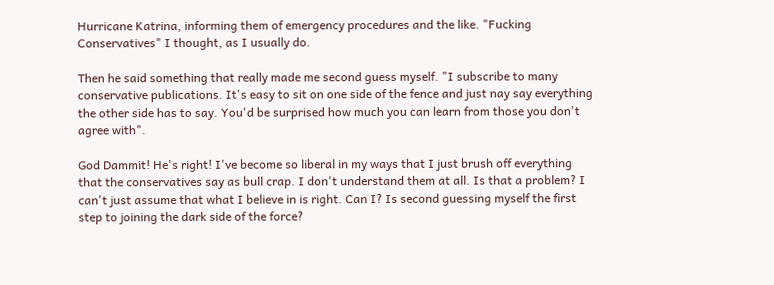Hurricane Katrina, informing them of emergency procedures and the like. "Fucking Conservatives" I thought, as I usually do.

Then he said something that really made me second guess myself. "I subscribe to many conservative publications. It's easy to sit on one side of the fence and just nay say everything the other side has to say. You'd be surprised how much you can learn from those you don't agree with".

God Dammit! He's right! I've become so liberal in my ways that I just brush off everything that the conservatives say as bull crap. I don't understand them at all. Is that a problem? I can't just assume that what I believe in is right. Can I? Is second guessing myself the first step to joining the dark side of the force?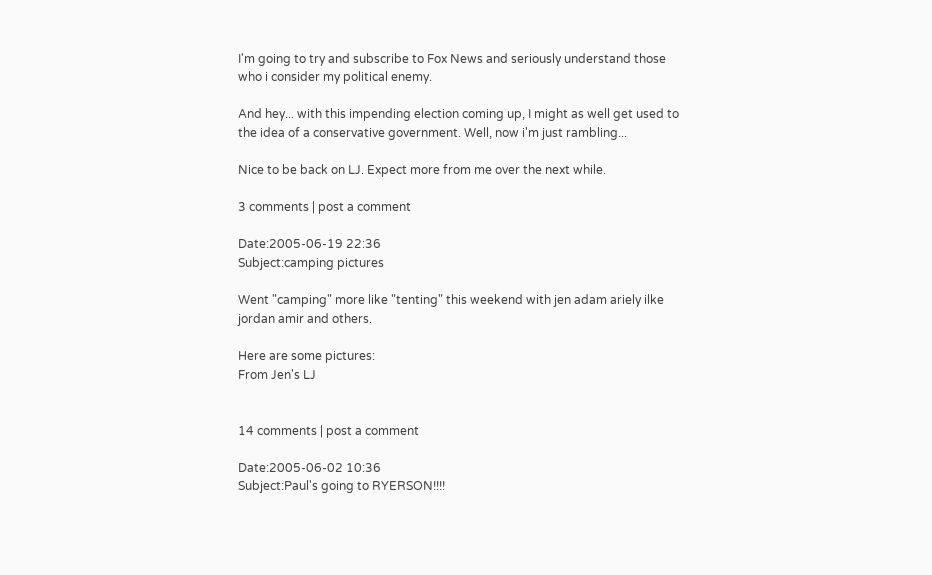I'm going to try and subscribe to Fox News and seriously understand those who i consider my political enemy.

And hey... with this impending election coming up, I might as well get used to the idea of a conservative government. Well, now i'm just rambling...

Nice to be back on LJ. Expect more from me over the next while.

3 comments | post a comment

Date:2005-06-19 22:36
Subject:camping pictures

Went "camping" more like "tenting" this weekend with jen adam ariely ilke jordan amir and others.

Here are some pictures:
From Jen's LJ


14 comments | post a comment

Date:2005-06-02 10:36
Subject:Paul's going to RYERSON!!!!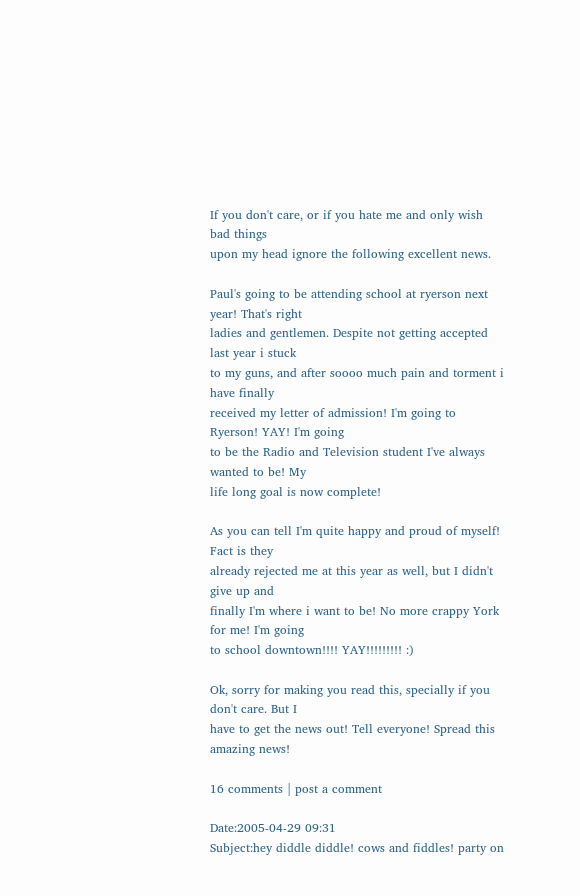If you don't care, or if you hate me and only wish bad things
upon my head ignore the following excellent news.

Paul's going to be attending school at ryerson next year! That's right
ladies and gentlemen. Despite not getting accepted last year i stuck
to my guns, and after soooo much pain and torment i have finally
received my letter of admission! I'm going to Ryerson! YAY! I'm going
to be the Radio and Television student I've always wanted to be! My
life long goal is now complete!

As you can tell I'm quite happy and proud of myself! Fact is they
already rejected me at this year as well, but I didn't give up and
finally I'm where i want to be! No more crappy York for me! I'm going
to school downtown!!!! YAY!!!!!!!!! :)

Ok, sorry for making you read this, specially if you don't care. But I
have to get the news out! Tell everyone! Spread this amazing news!

16 comments | post a comment

Date:2005-04-29 09:31
Subject:hey diddle diddle! cows and fiddles! party on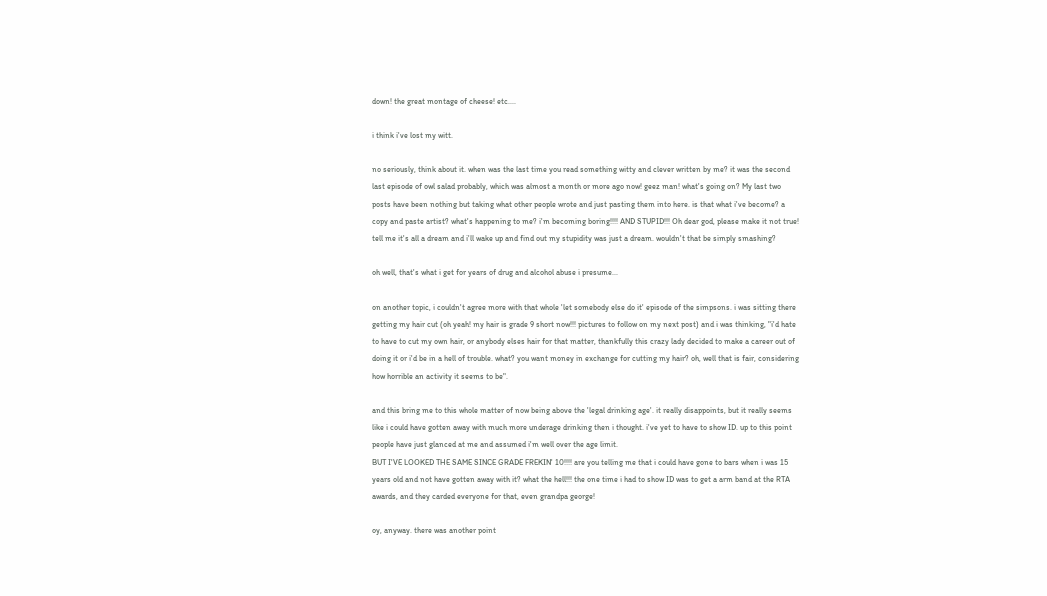down! the great montage of cheese! etc....

i think i've lost my witt.

no seriously, think about it. when was the last time you read something witty and clever written by me? it was the second last episode of owl salad probably, which was almost a month or more ago now! geez man! what's going on? My last two posts have been nothing but taking what other people wrote and just pasting them into here. is that what i've become? a copy and paste artist? what's happening to me? i'm becoming boring!!!! AND STUPID!!! Oh dear god, please make it not true! tell me it's all a dream and i'll wake up and find out my stupidity was just a dream. wouldn't that be simply smashing?

oh well, that's what i get for years of drug and alcohol abuse i presume...

on another topic, i couldn't agree more with that whole 'let somebody else do it' episode of the simpsons. i was sitting there getting my hair cut (oh yeah! my hair is grade 9 short now!!! pictures to follow on my next post) and i was thinking, "i'd hate to have to cut my own hair, or anybody elses hair for that matter, thankfully this crazy lady decided to make a career out of doing it or i'd be in a hell of trouble. what? you want money in exchange for cutting my hair? oh, well that is fair, considering how horrible an activity it seems to be".

and this bring me to this whole matter of now being above the 'legal drinking age'. it really disappoints, but it really seems like i could have gotten away with much more underage drinking then i thought. i've yet to have to show ID. up to this point people have just glanced at me and assumed i'm well over the age limit.
BUT I'VE LOOKED THE SAME SINCE GRADE FREKIN' 10!!!! are you telling me that i could have gone to bars when i was 15 years old and not have gotten away with it? what the hell!!! the one time i had to show ID was to get a arm band at the RTA awards, and they carded everyone for that, even grandpa george!

oy, anyway. there was another point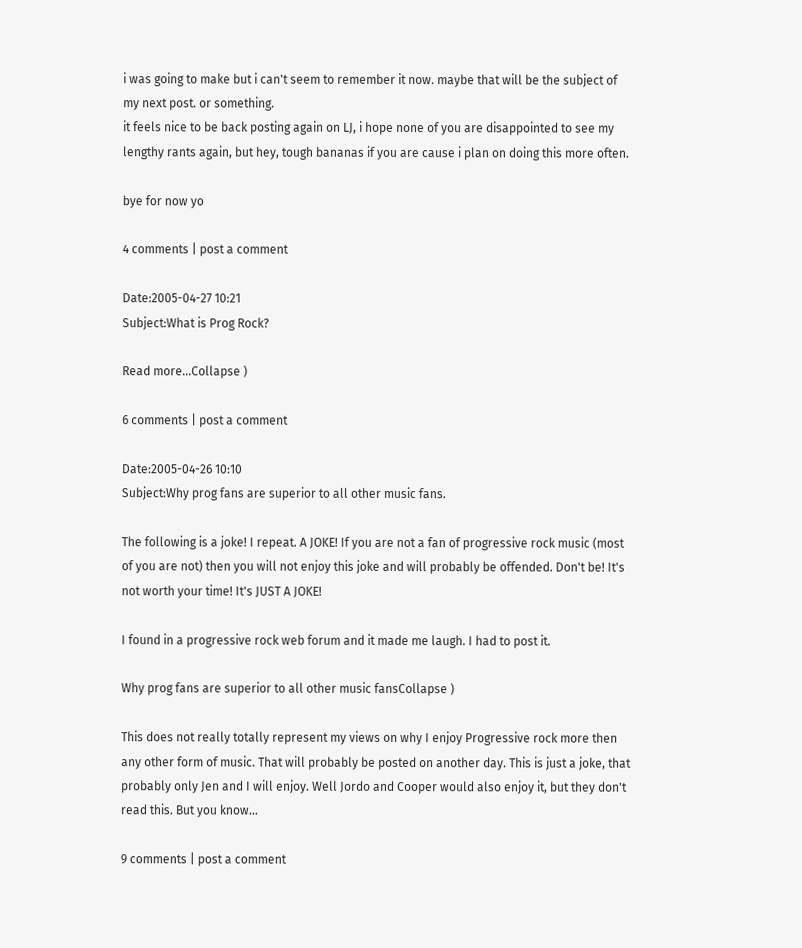i was going to make but i can't seem to remember it now. maybe that will be the subject of my next post. or something.
it feels nice to be back posting again on LJ, i hope none of you are disappointed to see my lengthy rants again, but hey, tough bananas if you are cause i plan on doing this more often.

bye for now yo

4 comments | post a comment

Date:2005-04-27 10:21
Subject:What is Prog Rock?

Read more...Collapse )

6 comments | post a comment

Date:2005-04-26 10:10
Subject:Why prog fans are superior to all other music fans.

The following is a joke! I repeat. A JOKE! If you are not a fan of progressive rock music (most of you are not) then you will not enjoy this joke and will probably be offended. Don't be! It's not worth your time! It's JUST A JOKE!

I found in a progressive rock web forum and it made me laugh. I had to post it.

Why prog fans are superior to all other music fansCollapse )

This does not really totally represent my views on why I enjoy Progressive rock more then any other form of music. That will probably be posted on another day. This is just a joke, that probably only Jen and I will enjoy. Well Jordo and Cooper would also enjoy it, but they don't read this. But you know...

9 comments | post a comment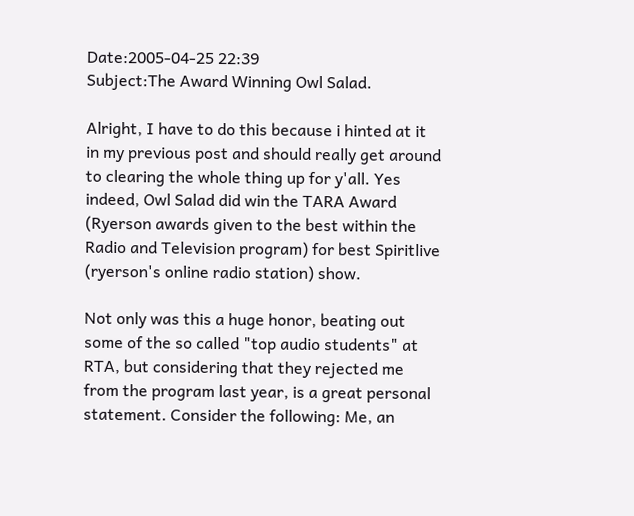Date:2005-04-25 22:39
Subject:The Award Winning Owl Salad.

Alright, I have to do this because i hinted at it in my previous post and should really get around to clearing the whole thing up for y'all. Yes indeed, Owl Salad did win the TARA Award (Ryerson awards given to the best within the Radio and Television program) for best Spiritlive (ryerson's online radio station) show.

Not only was this a huge honor, beating out some of the so called "top audio students" at RTA, but considering that they rejected me from the program last year, is a great personal statement. Consider the following: Me, an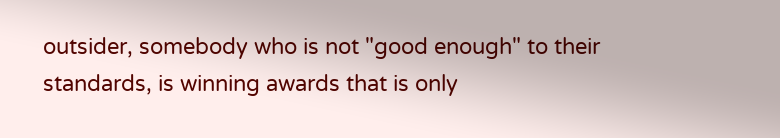outsider, somebody who is not "good enough" to their standards, is winning awards that is only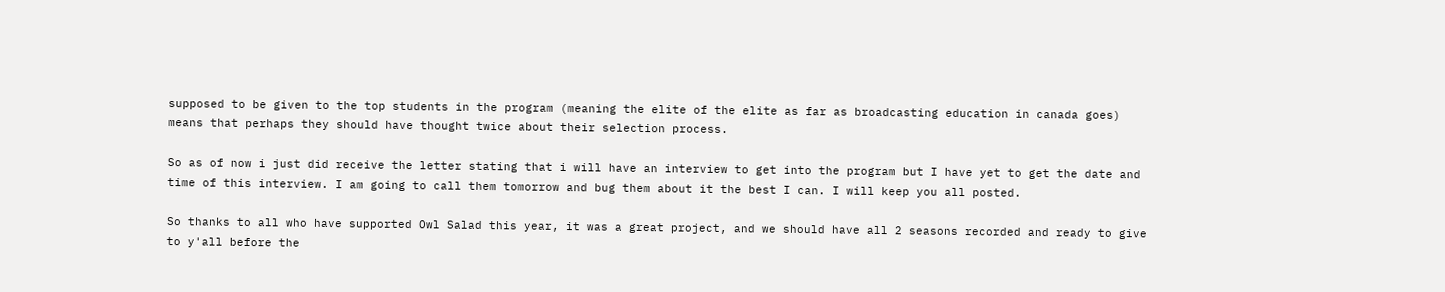supposed to be given to the top students in the program (meaning the elite of the elite as far as broadcasting education in canada goes) means that perhaps they should have thought twice about their selection process.

So as of now i just did receive the letter stating that i will have an interview to get into the program but I have yet to get the date and time of this interview. I am going to call them tomorrow and bug them about it the best I can. I will keep you all posted.

So thanks to all who have supported Owl Salad this year, it was a great project, and we should have all 2 seasons recorded and ready to give to y'all before the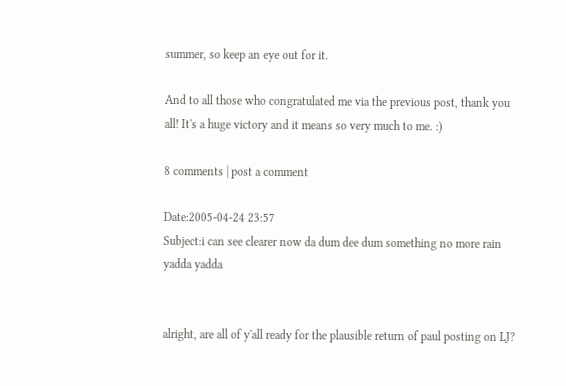summer, so keep an eye out for it.

And to all those who congratulated me via the previous post, thank you all! It's a huge victory and it means so very much to me. :)

8 comments | post a comment

Date:2005-04-24 23:57
Subject:i can see clearer now da dum dee dum something no more rain yadda yadda


alright, are all of y'all ready for the plausible return of paul posting on LJ?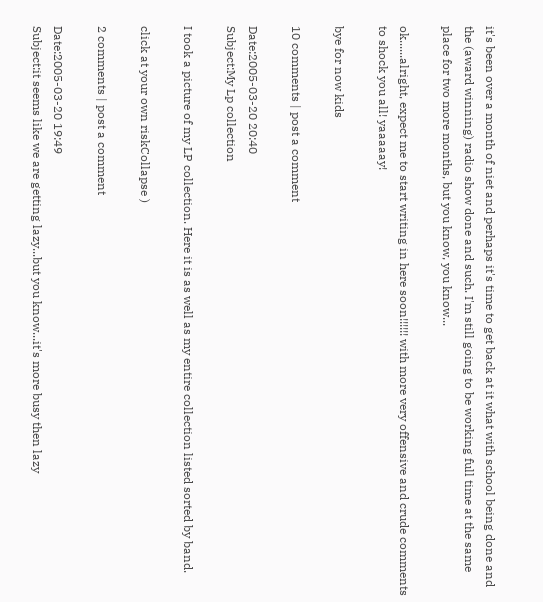it's been over a month of niet and perhaps it's time to get back at it what with school being done and the (award winning) radio show done and such. I'm still going to be working full time at the same place for two more months, but you know, you know...

ok......alright, expect me to start writing in here soon!!!!!! with more very offensive and crude comments to shock you all! yaaaaay!

bye for now kids

10 comments | post a comment

Date:2005-03-20 20:40
Subject:My Lp collection

I took a picture of my LP collection. Here it is as well as my entire collection listed sorted by band.

click at your own riskCollapse )

2 comments | post a comment

Date:2005-03-20 19:49
Subject:it seems like we are getting lazy...but you know...it's more busy then lazy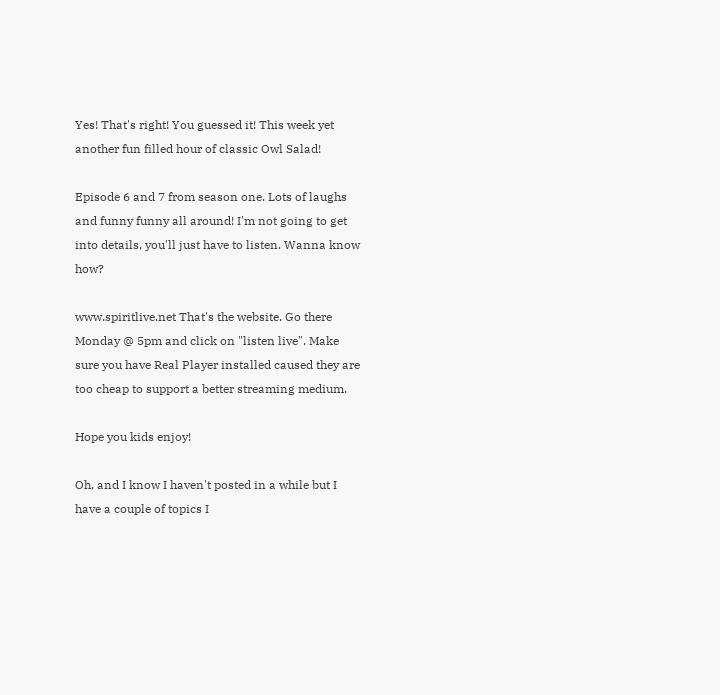Yes! That's right! You guessed it! This week yet another fun filled hour of classic Owl Salad!

Episode 6 and 7 from season one. Lots of laughs and funny funny all around! I'm not going to get into details, you'll just have to listen. Wanna know how?

www.spiritlive.net That's the website. Go there Monday @ 5pm and click on "listen live". Make sure you have Real Player installed caused they are too cheap to support a better streaming medium.

Hope you kids enjoy!

Oh, and I know I haven't posted in a while but I have a couple of topics I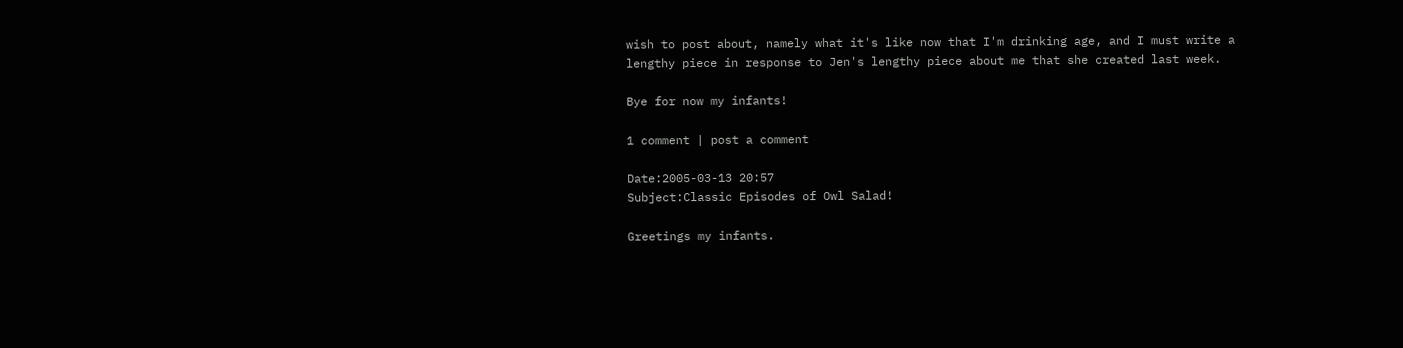wish to post about, namely what it's like now that I'm drinking age, and I must write a lengthy piece in response to Jen's lengthy piece about me that she created last week.

Bye for now my infants!

1 comment | post a comment

Date:2005-03-13 20:57
Subject:Classic Episodes of Owl Salad!

Greetings my infants.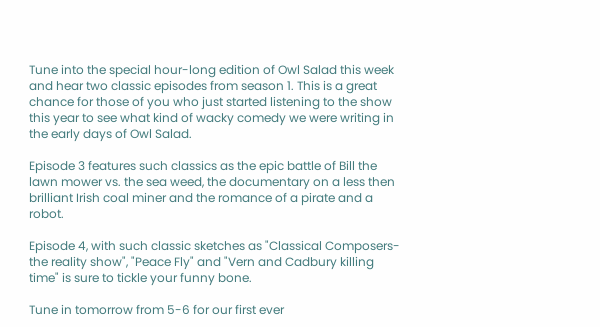Tune into the special hour-long edition of Owl Salad this week and hear two classic episodes from season 1. This is a great chance for those of you who just started listening to the show this year to see what kind of wacky comedy we were writing in the early days of Owl Salad.

Episode 3 features such classics as the epic battle of Bill the lawn mower vs. the sea weed, the documentary on a less then brilliant Irish coal miner and the romance of a pirate and a robot.

Episode 4, with such classic sketches as "Classical Composers- the reality show", "Peace Fly" and "Vern and Cadbury killing time" is sure to tickle your funny bone.

Tune in tomorrow from 5-6 for our first ever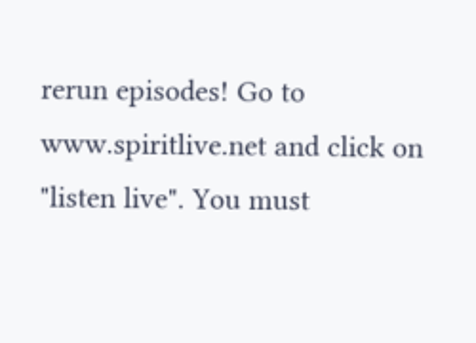rerun episodes! Go to www.spiritlive.net and click on "listen live". You must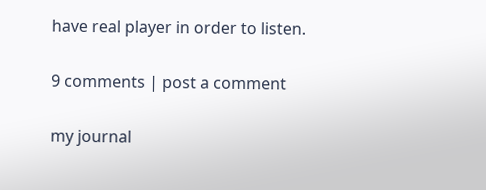have real player in order to listen.

9 comments | post a comment

my journal